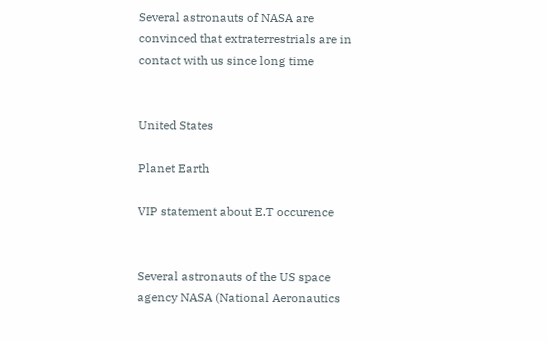Several astronauts of NASA are convinced that extraterrestrials are in contact with us since long time


United States

Planet Earth

VIP statement about E.T occurence


Several astronauts of the US space agency NASA (National Aeronautics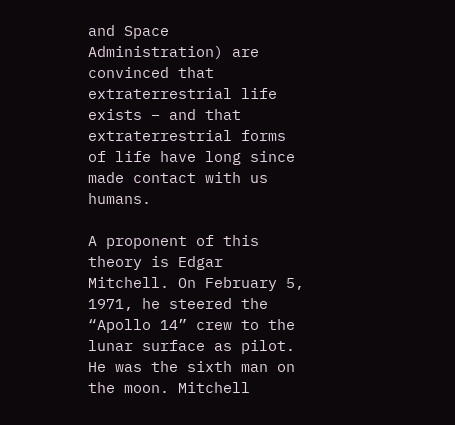and Space Administration) are convinced that extraterrestrial life exists – and that extraterrestrial forms of life have long since made contact with us humans.

A proponent of this theory is Edgar Mitchell. On February 5, 1971, he steered the “Apollo 14” crew to the lunar surface as pilot. He was the sixth man on the moon. Mitchell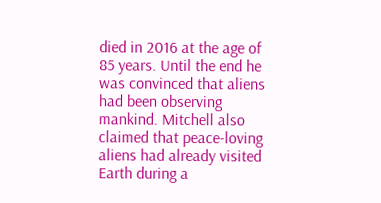died in 2016 at the age of 85 years. Until the end he was convinced that aliens had been observing mankind. Mitchell also claimed that peace-loving aliens had already visited Earth during a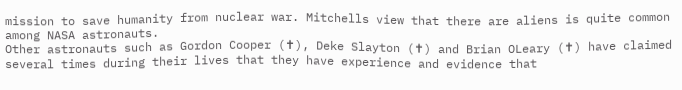mission to save humanity from nuclear war. Mitchells view that there are aliens is quite common among NASA astronauts.
Other astronauts such as Gordon Cooper (✝), Deke Slayton (✝) and Brian OLeary (✝) have claimed several times during their lives that they have experience and evidence that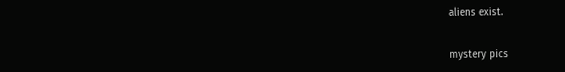aliens exist.


mystery pics